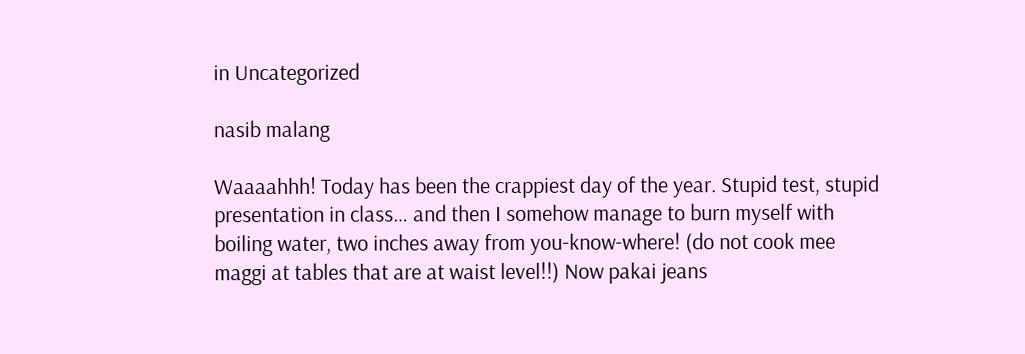in Uncategorized

nasib malang

Waaaahhh! Today has been the crappiest day of the year. Stupid test, stupid presentation in class… and then I somehow manage to burn myself with boiling water, two inches away from you-know-where! (do not cook mee maggi at tables that are at waist level!!) Now pakai jeans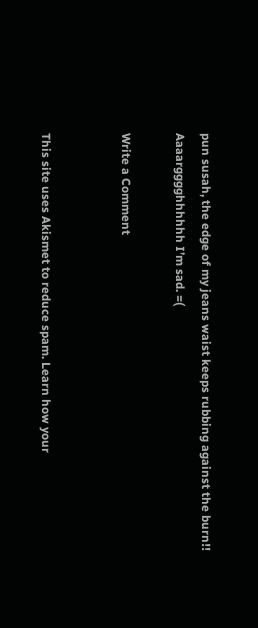pun susah, the edge of my jeans waist keeps rubbing against the burn!! Aaaargggghhhhhh I’m sad. =(

Write a Comment


This site uses Akismet to reduce spam. Learn how your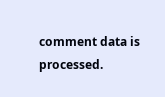comment data is processed.